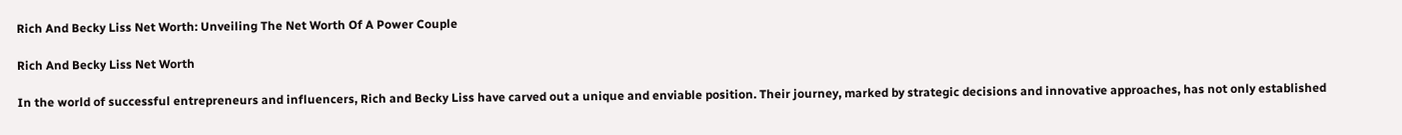Rich And Becky Liss Net Worth: Unveiling The Net Worth Of A Power Couple

Rich And Becky Liss Net Worth

In the world of successful entrepreneurs and influencers, Rich and Becky Liss have carved out a unique and enviable position. Their journey, marked by strategic decisions and innovative approaches, has not only established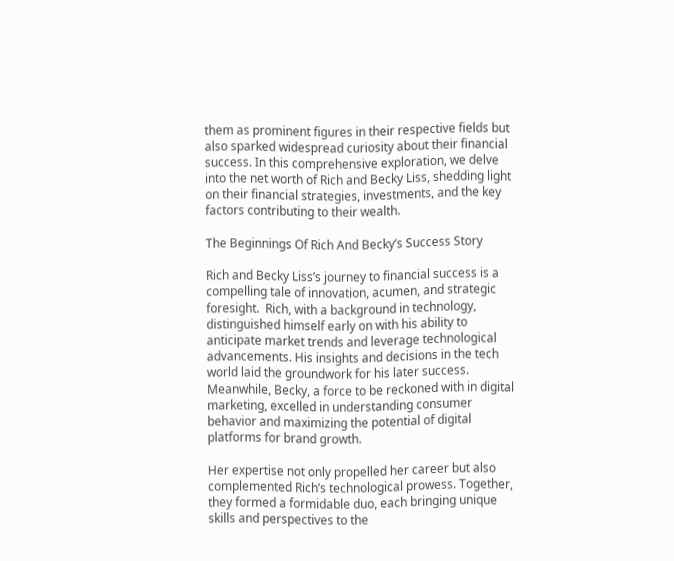them as prominent figures in their respective fields but also sparked widespread curiosity about their financial success. In this comprehensive exploration, we delve into the net worth of Rich and Becky Liss, shedding light on their financial strategies, investments, and the key factors contributing to their wealth.

The Beginnings Of Rich And Becky’s Success Story

Rich and Becky Liss’s journey to financial success is a compelling tale of innovation, acumen, and strategic foresight.  Rich, with a background in technology, distinguished himself early on with his ability to anticipate market trends and leverage technological advancements. His insights and decisions in the tech world laid the groundwork for his later success. Meanwhile, Becky, a force to be reckoned with in digital marketing, excelled in understanding consumer behavior and maximizing the potential of digital platforms for brand growth.

Her expertise not only propelled her career but also complemented Rich’s technological prowess. Together, they formed a formidable duo, each bringing unique skills and perspectives to the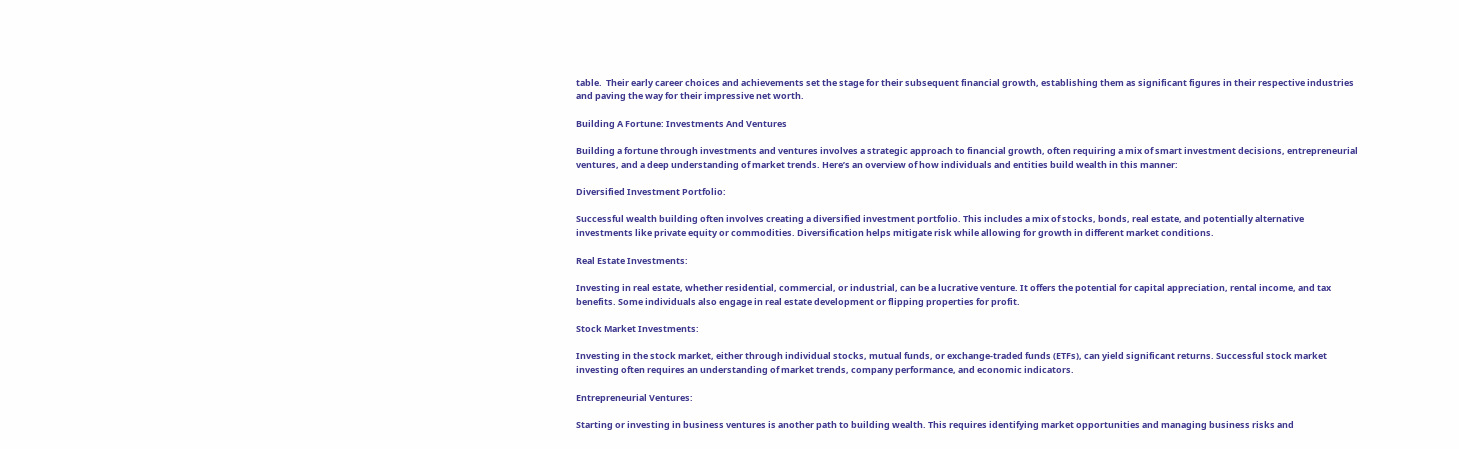table.  Their early career choices and achievements set the stage for their subsequent financial growth, establishing them as significant figures in their respective industries and paving the way for their impressive net worth.

Building A Fortune: Investments And Ventures

Building a fortune through investments and ventures involves a strategic approach to financial growth, often requiring a mix of smart investment decisions, entrepreneurial ventures, and a deep understanding of market trends. Here’s an overview of how individuals and entities build wealth in this manner:

Diversified Investment Portfolio:

Successful wealth building often involves creating a diversified investment portfolio. This includes a mix of stocks, bonds, real estate, and potentially alternative investments like private equity or commodities. Diversification helps mitigate risk while allowing for growth in different market conditions.

Real Estate Investments:

Investing in real estate, whether residential, commercial, or industrial, can be a lucrative venture. It offers the potential for capital appreciation, rental income, and tax benefits. Some individuals also engage in real estate development or flipping properties for profit.

Stock Market Investments:

Investing in the stock market, either through individual stocks, mutual funds, or exchange-traded funds (ETFs), can yield significant returns. Successful stock market investing often requires an understanding of market trends, company performance, and economic indicators.

Entrepreneurial Ventures:

Starting or investing in business ventures is another path to building wealth. This requires identifying market opportunities and managing business risks and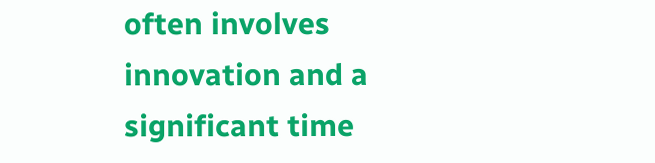often involves innovation and a significant time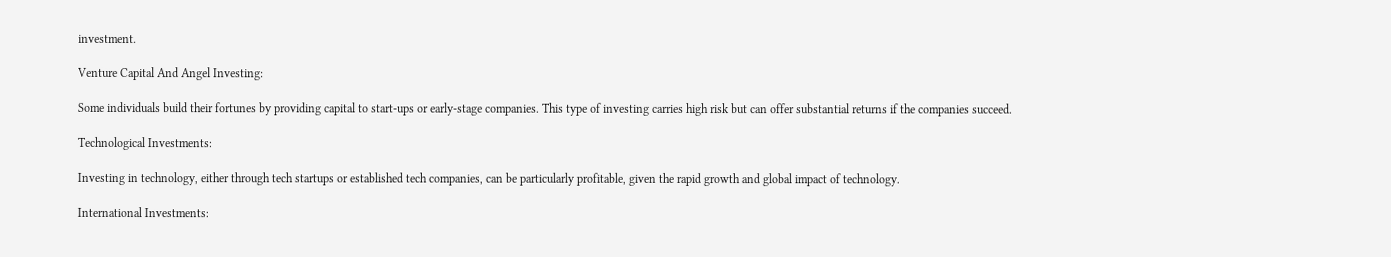investment.

Venture Capital And Angel Investing:

Some individuals build their fortunes by providing capital to start-ups or early-stage companies. This type of investing carries high risk but can offer substantial returns if the companies succeed.

Technological Investments:

Investing in technology, either through tech startups or established tech companies, can be particularly profitable, given the rapid growth and global impact of technology.

International Investments: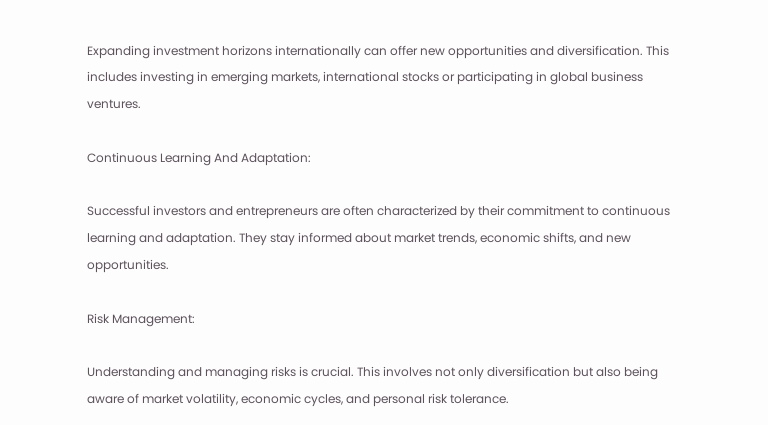Expanding investment horizons internationally can offer new opportunities and diversification. This includes investing in emerging markets, international stocks or participating in global business ventures.

Continuous Learning And Adaptation:

Successful investors and entrepreneurs are often characterized by their commitment to continuous learning and adaptation. They stay informed about market trends, economic shifts, and new opportunities.

Risk Management:

Understanding and managing risks is crucial. This involves not only diversification but also being aware of market volatility, economic cycles, and personal risk tolerance.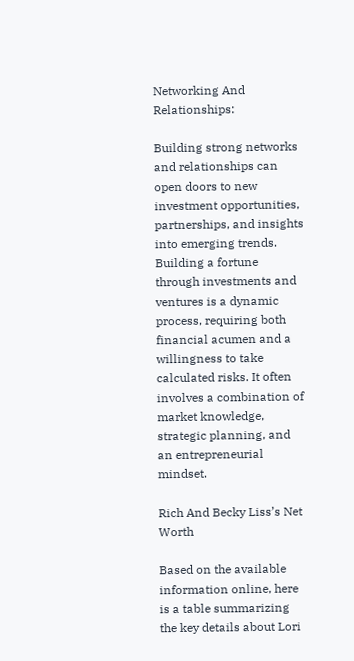Networking And Relationships:

Building strong networks and relationships can open doors to new investment opportunities, partnerships, and insights into emerging trends. Building a fortune through investments and ventures is a dynamic process, requiring both financial acumen and a willingness to take calculated risks. It often involves a combination of market knowledge, strategic planning, and an entrepreneurial mindset.

Rich And Becky Liss’s Net Worth

Based on the available information online, here is a table summarizing the key details about Lori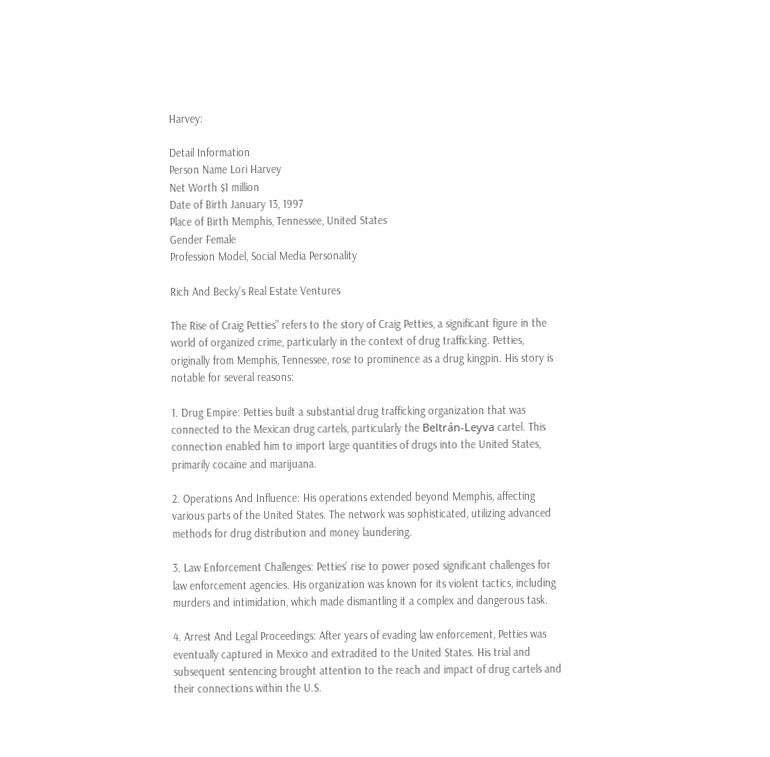Harvey:

Detail Information
Person Name Lori Harvey
Net Worth $1 million
Date of Birth January 13, 1997
Place of Birth Memphis, Tennessee, United States
Gender Female
Profession Model, Social Media Personality

Rich And Becky’s Real Estate Ventures

The Rise of Craig Petties” refers to the story of Craig Petties, a significant figure in the world of organized crime, particularly in the context of drug trafficking. Petties, originally from Memphis, Tennessee, rose to prominence as a drug kingpin. His story is notable for several reasons:

1. Drug Empire: Petties built a substantial drug trafficking organization that was connected to the Mexican drug cartels, particularly the Beltrán-Leyva cartel. This connection enabled him to import large quantities of drugs into the United States, primarily cocaine and marijuana.

2. Operations And Influence: His operations extended beyond Memphis, affecting various parts of the United States. The network was sophisticated, utilizing advanced methods for drug distribution and money laundering.

3. Law Enforcement Challenges: Petties’ rise to power posed significant challenges for law enforcement agencies. His organization was known for its violent tactics, including murders and intimidation, which made dismantling it a complex and dangerous task.

4. Arrest And Legal Proceedings: After years of evading law enforcement, Petties was eventually captured in Mexico and extradited to the United States. His trial and subsequent sentencing brought attention to the reach and impact of drug cartels and their connections within the U.S.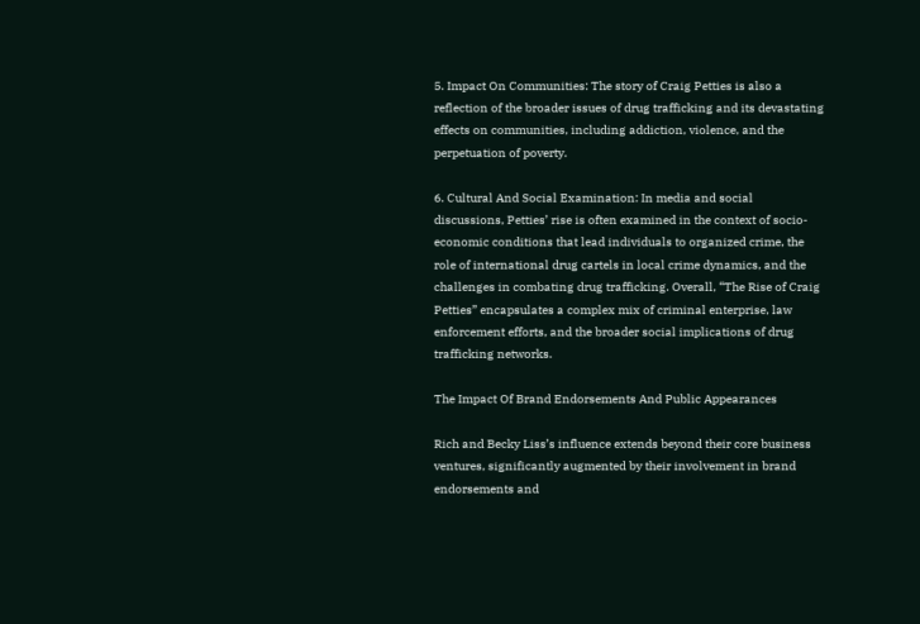5. Impact On Communities: The story of Craig Petties is also a reflection of the broader issues of drug trafficking and its devastating effects on communities, including addiction, violence, and the perpetuation of poverty.

6. Cultural And Social Examination: In media and social discussions, Petties’ rise is often examined in the context of socio-economic conditions that lead individuals to organized crime, the role of international drug cartels in local crime dynamics, and the challenges in combating drug trafficking. Overall, “The Rise of Craig Petties” encapsulates a complex mix of criminal enterprise, law enforcement efforts, and the broader social implications of drug trafficking networks.

The Impact Of Brand Endorsements And Public Appearances

Rich and Becky Liss’s influence extends beyond their core business ventures, significantly augmented by their involvement in brand endorsements and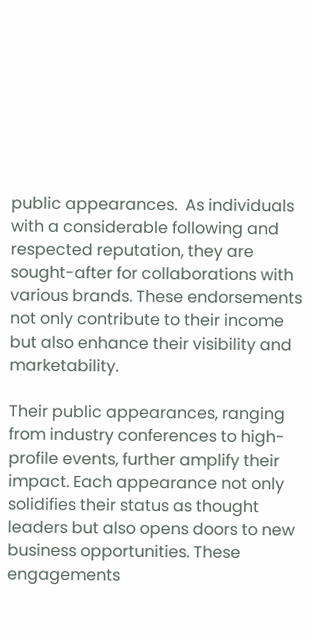public appearances.  As individuals with a considerable following and respected reputation, they are sought-after for collaborations with various brands. These endorsements not only contribute to their income but also enhance their visibility and marketability.

Their public appearances, ranging from industry conferences to high-profile events, further amplify their impact. Each appearance not only solidifies their status as thought leaders but also opens doors to new business opportunities. These engagements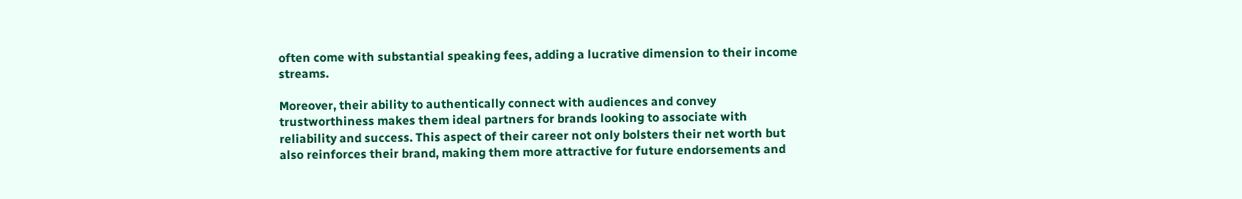often come with substantial speaking fees, adding a lucrative dimension to their income streams.

Moreover, their ability to authentically connect with audiences and convey trustworthiness makes them ideal partners for brands looking to associate with reliability and success. This aspect of their career not only bolsters their net worth but also reinforces their brand, making them more attractive for future endorsements and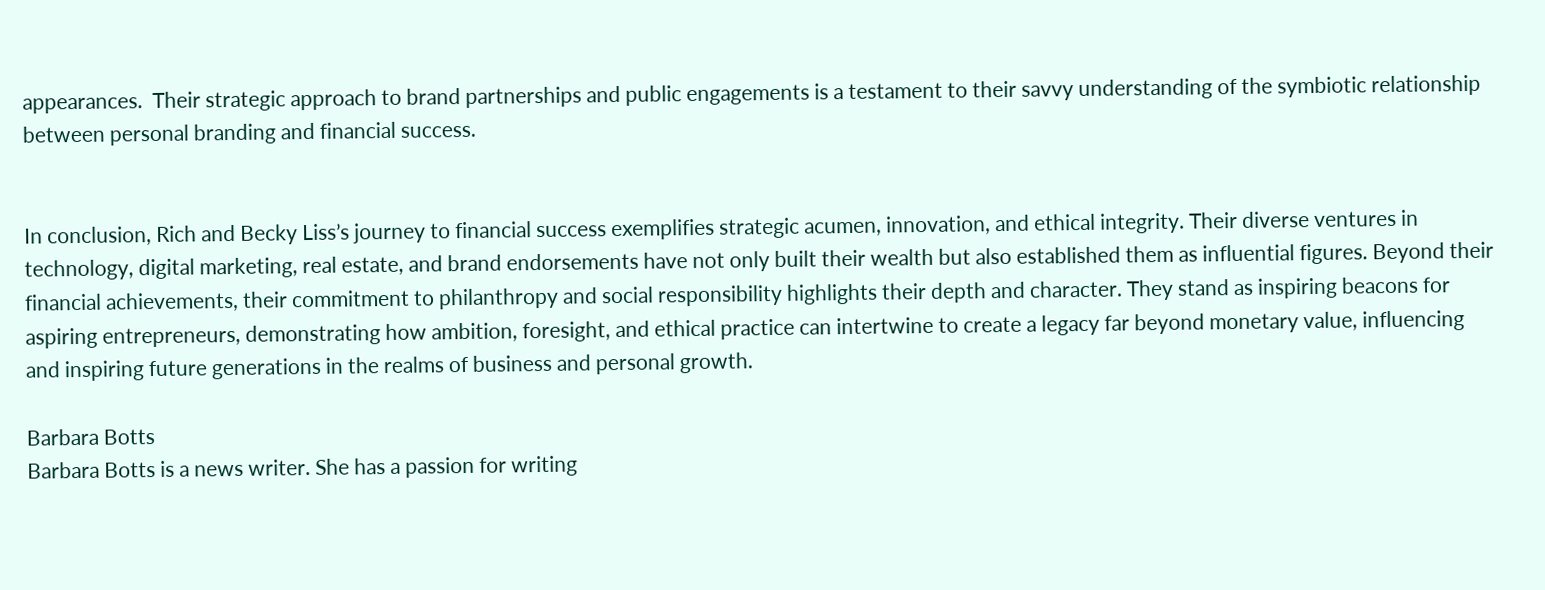appearances.  Their strategic approach to brand partnerships and public engagements is a testament to their savvy understanding of the symbiotic relationship between personal branding and financial success.


In conclusion, Rich and Becky Liss’s journey to financial success exemplifies strategic acumen, innovation, and ethical integrity. Their diverse ventures in technology, digital marketing, real estate, and brand endorsements have not only built their wealth but also established them as influential figures. Beyond their financial achievements, their commitment to philanthropy and social responsibility highlights their depth and character. They stand as inspiring beacons for aspiring entrepreneurs, demonstrating how ambition, foresight, and ethical practice can intertwine to create a legacy far beyond monetary value, influencing and inspiring future generations in the realms of business and personal growth.

Barbara Botts
Barbara Botts is a news writer. She has a passion for writing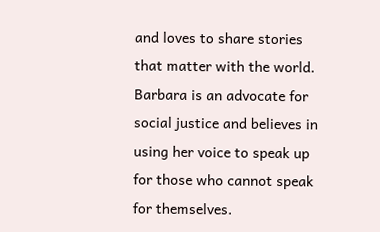and loves to share stories that matter with the world. Barbara is an advocate for social justice and believes in using her voice to speak up for those who cannot speak for themselves.